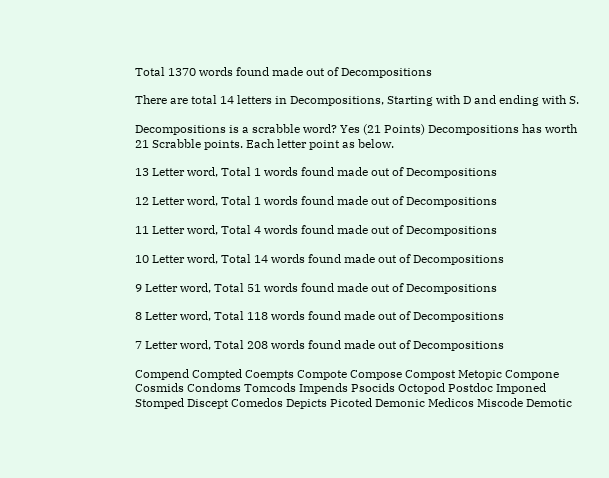Total 1370 words found made out of Decompositions

There are total 14 letters in Decompositions, Starting with D and ending with S.

Decompositions is a scrabble word? Yes (21 Points) Decompositions has worth 21 Scrabble points. Each letter point as below.

13 Letter word, Total 1 words found made out of Decompositions

12 Letter word, Total 1 words found made out of Decompositions

11 Letter word, Total 4 words found made out of Decompositions

10 Letter word, Total 14 words found made out of Decompositions

9 Letter word, Total 51 words found made out of Decompositions

8 Letter word, Total 118 words found made out of Decompositions

7 Letter word, Total 208 words found made out of Decompositions

Compend Compted Coempts Compote Compose Compost Metopic Compone Cosmids Condoms Tomcods Impends Psocids Octopod Postdoc Imponed Stomped Discept Comedos Depicts Picoted Demonic Medicos Miscode Demotic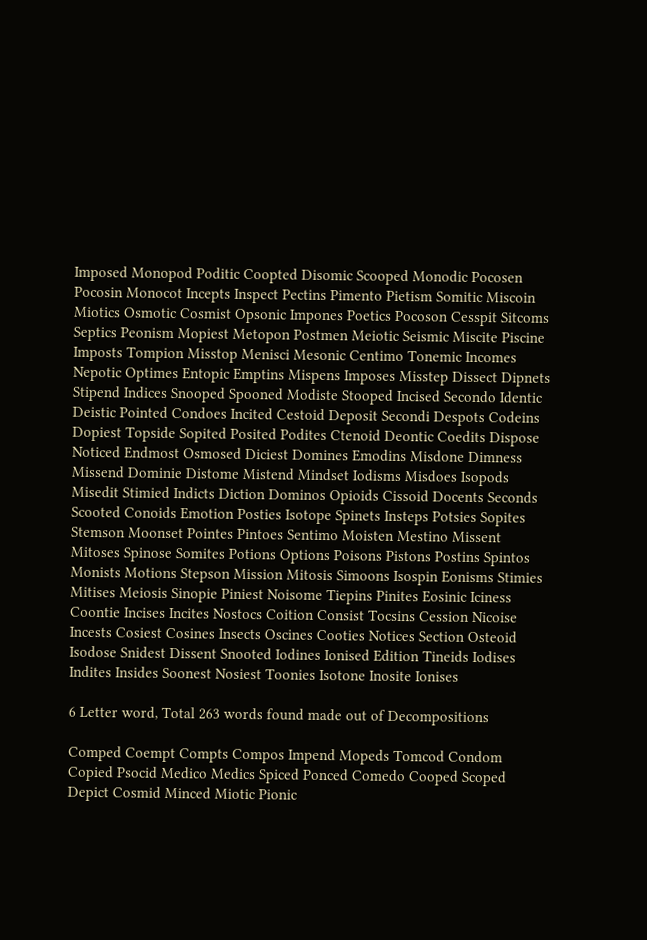Imposed Monopod Poditic Coopted Disomic Scooped Monodic Pocosen Pocosin Monocot Incepts Inspect Pectins Pimento Pietism Somitic Miscoin Miotics Osmotic Cosmist Opsonic Impones Poetics Pocoson Cesspit Sitcoms Septics Peonism Mopiest Metopon Postmen Meiotic Seismic Miscite Piscine Imposts Tompion Misstop Menisci Mesonic Centimo Tonemic Incomes Nepotic Optimes Entopic Emptins Mispens Imposes Misstep Dissect Dipnets Stipend Indices Snooped Spooned Modiste Stooped Incised Secondo Identic Deistic Pointed Condoes Incited Cestoid Deposit Secondi Despots Codeins Dopiest Topside Sopited Posited Podites Ctenoid Deontic Coedits Dispose Noticed Endmost Osmosed Diciest Domines Emodins Misdone Dimness Missend Dominie Distome Mistend Mindset Iodisms Misdoes Isopods Misedit Stimied Indicts Diction Dominos Opioids Cissoid Docents Seconds Scooted Conoids Emotion Posties Isotope Spinets Insteps Potsies Sopites Stemson Moonset Pointes Pintoes Sentimo Moisten Mestino Missent Mitoses Spinose Somites Potions Options Poisons Pistons Postins Spintos Monists Motions Stepson Mission Mitosis Simoons Isospin Eonisms Stimies Mitises Meiosis Sinopie Piniest Noisome Tiepins Pinites Eosinic Iciness Coontie Incises Incites Nostocs Coition Consist Tocsins Cession Nicoise Incests Cosiest Cosines Insects Oscines Cooties Notices Section Osteoid Isodose Snidest Dissent Snooted Iodines Ionised Edition Tineids Iodises Indites Insides Soonest Nosiest Toonies Isotone Inosite Ionises

6 Letter word, Total 263 words found made out of Decompositions

Comped Coempt Compts Compos Impend Mopeds Tomcod Condom Copied Psocid Medico Medics Spiced Ponced Comedo Cooped Scoped Depict Cosmid Minced Miotic Pionic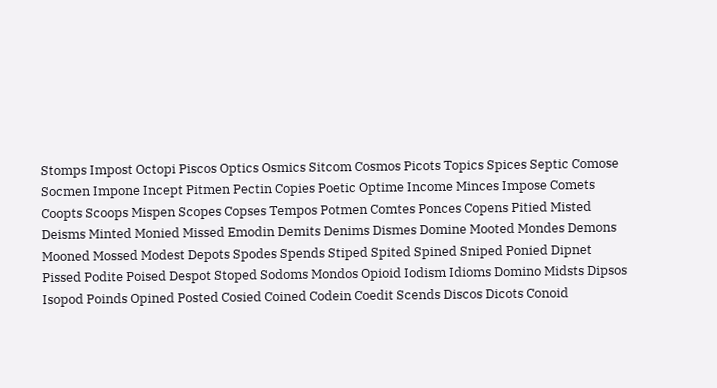Stomps Impost Octopi Piscos Optics Osmics Sitcom Cosmos Picots Topics Spices Septic Comose Socmen Impone Incept Pitmen Pectin Copies Poetic Optime Income Minces Impose Comets Coopts Scoops Mispen Scopes Copses Tempos Potmen Comtes Ponces Copens Pitied Misted Deisms Minted Monied Missed Emodin Demits Denims Dismes Domine Mooted Mondes Demons Mooned Mossed Modest Depots Spodes Spends Stiped Spited Spined Sniped Ponied Dipnet Pissed Podite Poised Despot Stoped Sodoms Mondos Opioid Iodism Idioms Domino Midsts Dipsos Isopod Poinds Opined Posted Cosied Coined Codein Coedit Scends Discos Dicots Conoid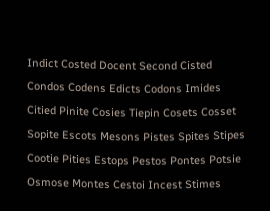Indict Costed Docent Second Cisted Condos Codens Edicts Codons Imides Citied Pinite Cosies Tiepin Cosets Cosset Sopite Escots Mesons Pistes Spites Stipes Cootie Pities Estops Pestos Pontes Potsie Osmose Montes Cestoi Incest Stimes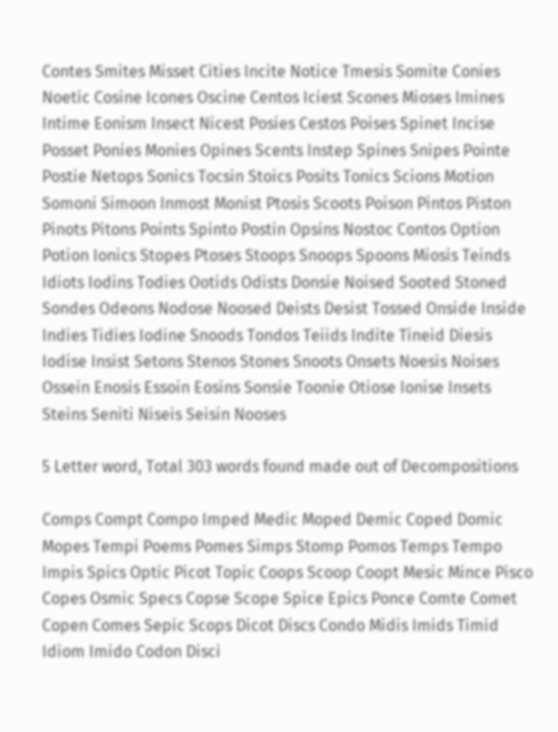Contes Smites Misset Cities Incite Notice Tmesis Somite Conies Noetic Cosine Icones Oscine Centos Iciest Scones Mioses Imines Intime Eonism Insect Nicest Posies Cestos Poises Spinet Incise Posset Ponies Monies Opines Scents Instep Spines Snipes Pointe Postie Netops Sonics Tocsin Stoics Posits Tonics Scions Motion Somoni Simoon Inmost Monist Ptosis Scoots Poison Pintos Piston Pinots Pitons Points Spinto Postin Opsins Nostoc Contos Option Potion Ionics Stopes Ptoses Stoops Snoops Spoons Miosis Teinds Idiots Iodins Todies Ootids Odists Donsie Noised Sooted Stoned Sondes Odeons Nodose Noosed Deists Desist Tossed Onside Inside Indies Tidies Iodine Snoods Tondos Teiids Indite Tineid Diesis Iodise Insist Setons Stenos Stones Snoots Onsets Noesis Noises Ossein Enosis Essoin Eosins Sonsie Toonie Otiose Ionise Insets Steins Seniti Niseis Seisin Nooses

5 Letter word, Total 303 words found made out of Decompositions

Comps Compt Compo Imped Medic Moped Demic Coped Domic Mopes Tempi Poems Pomes Simps Stomp Pomos Temps Tempo Impis Spics Optic Picot Topic Coops Scoop Coopt Mesic Mince Pisco Copes Osmic Specs Copse Scope Spice Epics Ponce Comte Comet Copen Comes Sepic Scops Dicot Discs Condo Midis Imids Timid Idiom Imido Codon Disci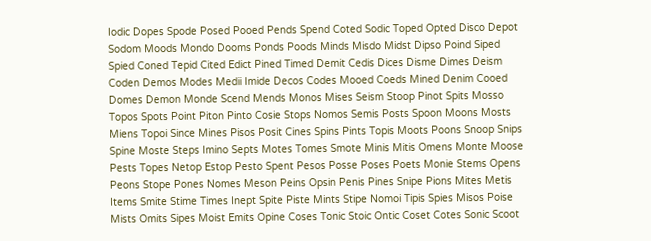Iodic Dopes Spode Posed Pooed Pends Spend Coted Sodic Toped Opted Disco Depot Sodom Moods Mondo Dooms Ponds Poods Minds Misdo Midst Dipso Poind Siped Spied Coned Tepid Cited Edict Pined Timed Demit Cedis Dices Disme Dimes Deism Coden Demos Modes Medii Imide Decos Codes Mooed Coeds Mined Denim Cooed Domes Demon Monde Scend Mends Monos Mises Seism Stoop Pinot Spits Mosso Topos Spots Point Piton Pinto Cosie Stops Nomos Semis Posts Spoon Moons Mosts Miens Topoi Since Mines Pisos Posit Cines Spins Pints Topis Moots Poons Snoop Snips Spine Moste Steps Imino Septs Motes Tomes Smote Minis Mitis Omens Monte Moose Pests Topes Netop Estop Pesto Spent Pesos Posse Poses Poets Monie Stems Opens Peons Stope Pones Nomes Meson Peins Opsin Penis Pines Snipe Pions Mites Metis Items Smite Stime Times Inept Spite Piste Mints Stipe Nomoi Tipis Spies Misos Poise Mists Omits Sipes Moist Emits Opine Coses Tonic Stoic Ontic Coset Cotes Sonic Scoot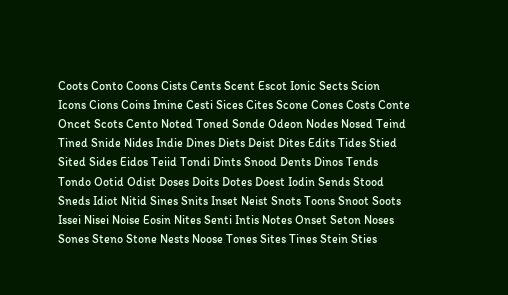Coots Conto Coons Cists Cents Scent Escot Ionic Sects Scion Icons Cions Coins Imine Cesti Sices Cites Scone Cones Costs Conte Oncet Scots Cento Noted Toned Sonde Odeon Nodes Nosed Teind Tined Snide Nides Indie Dines Diets Deist Dites Edits Tides Stied Sited Sides Eidos Teiid Tondi Dints Snood Dents Dinos Tends Tondo Ootid Odist Doses Doits Dotes Doest Iodin Sends Stood Sneds Idiot Nitid Sines Snits Inset Neist Snots Toons Snoot Soots Issei Nisei Noise Eosin Nites Senti Intis Notes Onset Seton Noses Sones Steno Stone Nests Noose Tones Sites Tines Stein Sties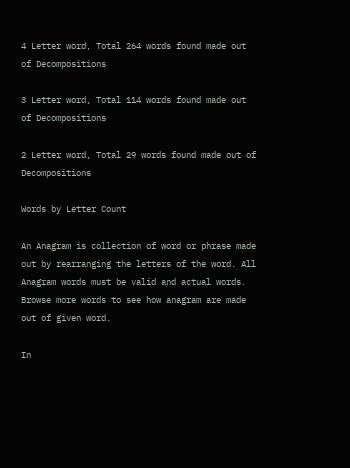4 Letter word, Total 264 words found made out of Decompositions

3 Letter word, Total 114 words found made out of Decompositions

2 Letter word, Total 29 words found made out of Decompositions

Words by Letter Count

An Anagram is collection of word or phrase made out by rearranging the letters of the word. All Anagram words must be valid and actual words.
Browse more words to see how anagram are made out of given word.

In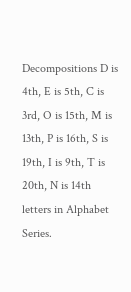Decompositions D is 4th, E is 5th, C is 3rd, O is 15th, M is 13th, P is 16th, S is 19th, I is 9th, T is 20th, N is 14th letters in Alphabet Series.